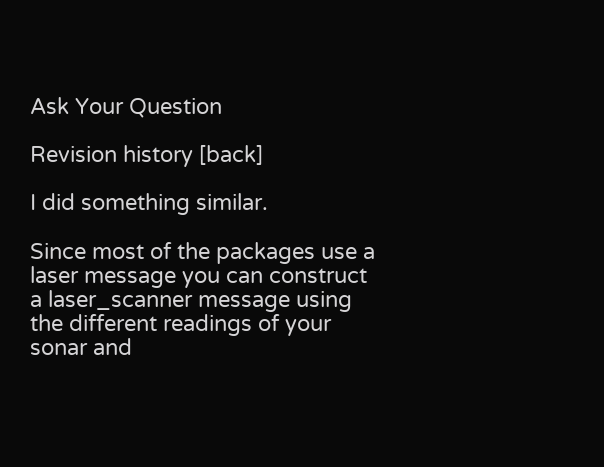Ask Your Question

Revision history [back]

I did something similar.

Since most of the packages use a laser message you can construct a laser_scanner message using the different readings of your sonar and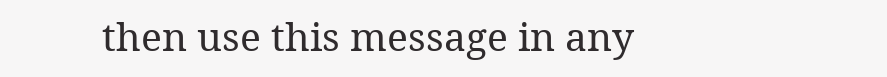then use this message in any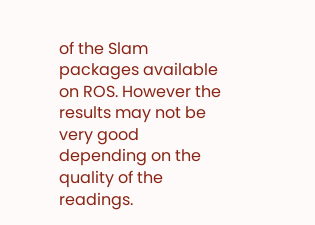of the Slam packages available on ROS. However the results may not be very good depending on the quality of the readings.